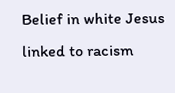Belief in white Jesus linked to racism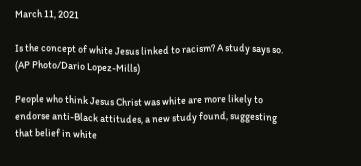March 11, 2021

Is the concept of white Jesus linked to racism? A study says so. (AP Photo/Dario Lopez-Mills)

People who think Jesus Christ was white are more likely to endorse anti-Black attitudes, a new study found, suggesting that belief in white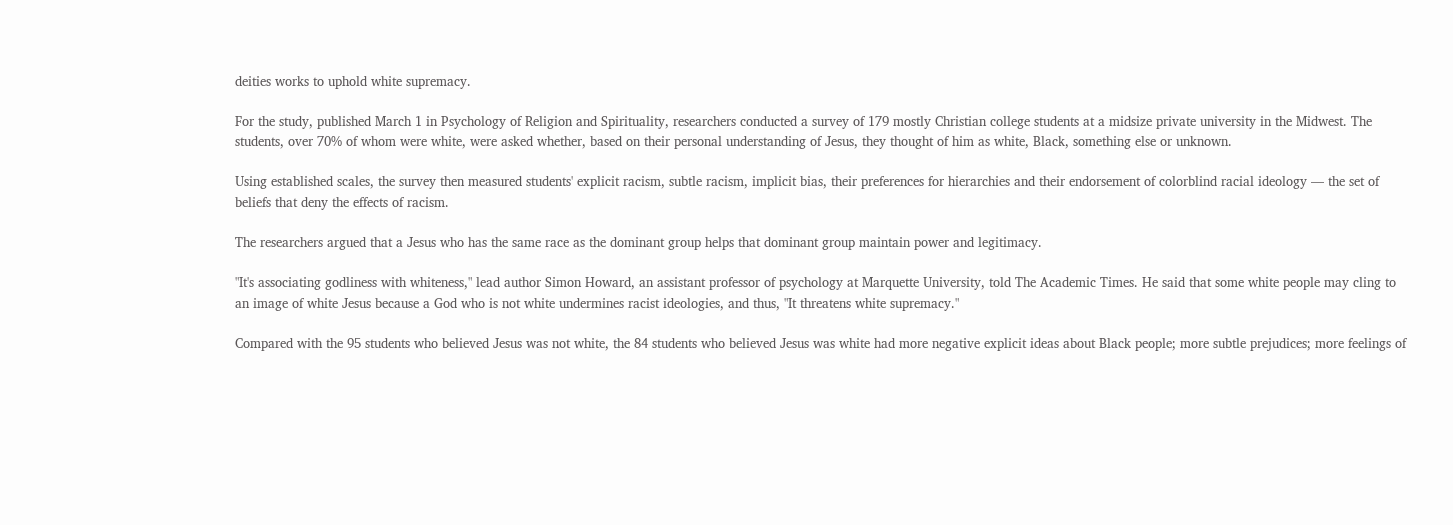deities works to uphold white supremacy.

For the study, published March 1 in Psychology of Religion and Spirituality, researchers conducted a survey of 179 mostly Christian college students at a midsize private university in the Midwest. The students, over 70% of whom were white, were asked whether, based on their personal understanding of Jesus, they thought of him as white, Black, something else or unknown.

Using established scales, the survey then measured students' explicit racism, subtle racism, implicit bias, their preferences for hierarchies and their endorsement of colorblind racial ideology — the set of beliefs that deny the effects of racism.

The researchers argued that a Jesus who has the same race as the dominant group helps that dominant group maintain power and legitimacy.

"It's associating godliness with whiteness," lead author Simon Howard, an assistant professor of psychology at Marquette University, told The Academic Times. He said that some white people may cling to an image of white Jesus because a God who is not white undermines racist ideologies, and thus, "It threatens white supremacy."

Compared with the 95 students who believed Jesus was not white, the 84 students who believed Jesus was white had more negative explicit ideas about Black people; more subtle prejudices; more feelings of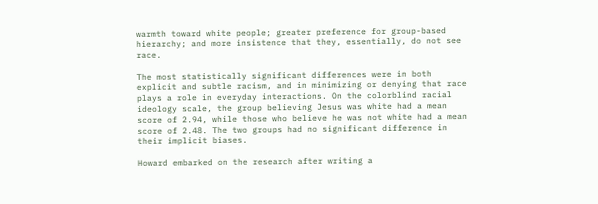warmth toward white people; greater preference for group-based hierarchy; and more insistence that they, essentially, do not see race.

The most statistically significant differences were in both explicit and subtle racism, and in minimizing or denying that race plays a role in everyday interactions. On the colorblind racial ideology scale, the group believing Jesus was white had a mean score of 2.94, while those who believe he was not white had a mean score of 2.48. The two groups had no significant difference in their implicit biases.

Howard embarked on the research after writing a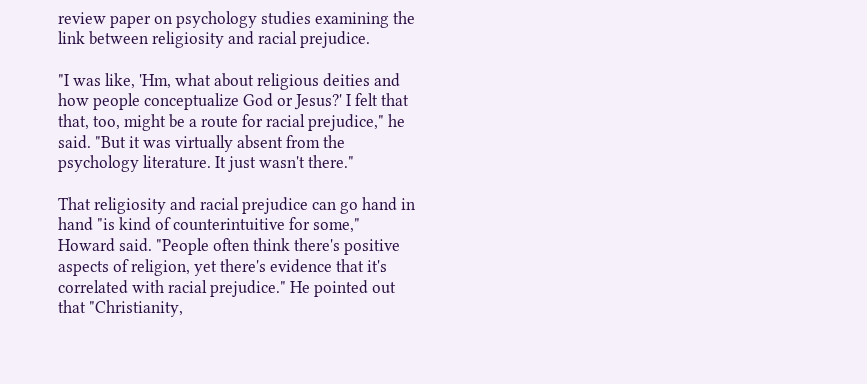review paper on psychology studies examining the link between religiosity and racial prejudice.

"I was like, 'Hm, what about religious deities and how people conceptualize God or Jesus?' I felt that that, too, might be a route for racial prejudice," he said. "But it was virtually absent from the psychology literature. It just wasn't there."

That religiosity and racial prejudice can go hand in hand "is kind of counterintuitive for some," Howard said. "People often think there's positive aspects of religion, yet there's evidence that it's correlated with racial prejudice." He pointed out that "Christianity,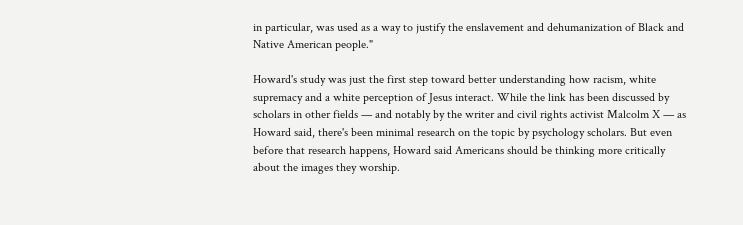in particular, was used as a way to justify the enslavement and dehumanization of Black and Native American people."

Howard's study was just the first step toward better understanding how racism, white supremacy and a white perception of Jesus interact. While the link has been discussed by scholars in other fields — and notably by the writer and civil rights activist Malcolm X — as Howard said, there's been minimal research on the topic by psychology scholars. But even before that research happens, Howard said Americans should be thinking more critically about the images they worship.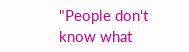"People don't know what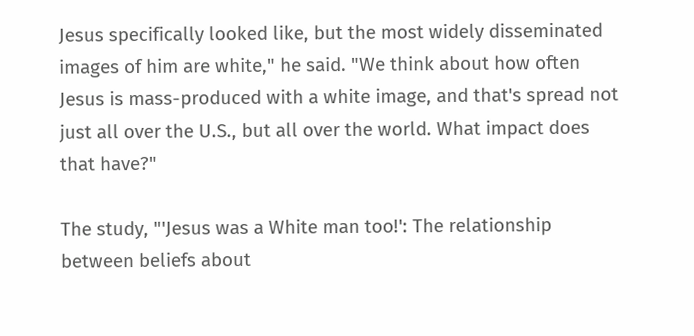Jesus specifically looked like, but the most widely disseminated images of him are white," he said. "We think about how often Jesus is mass-produced with a white image, and that's spread not just all over the U.S., but all over the world. What impact does that have?"

The study, "'Jesus was a White man too!': The relationship between beliefs about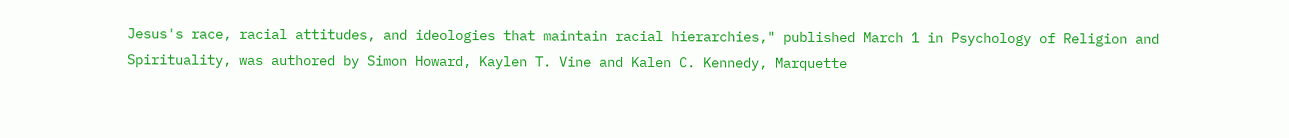Jesus's race, racial attitudes, and ideologies that maintain racial hierarchies," published March 1 in Psychology of Religion and Spirituality, was authored by Simon Howard, Kaylen T. Vine and Kalen C. Kennedy, Marquette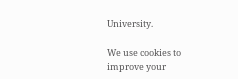University.

We use cookies to improve your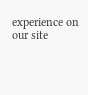experience on our site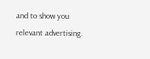and to show you relevant advertising.